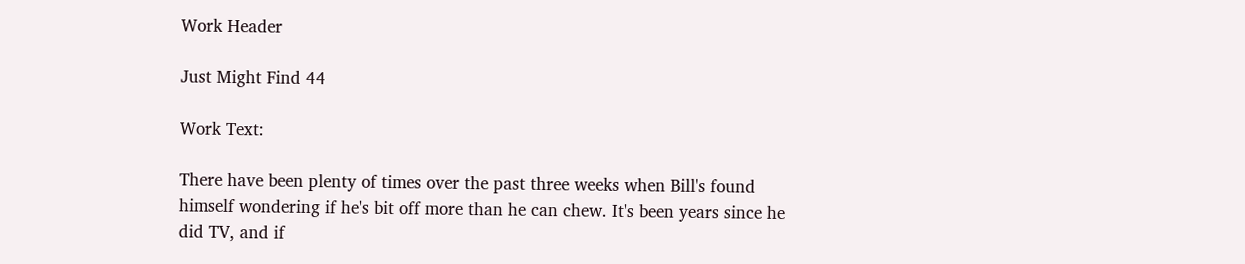Work Header

Just Might Find 44

Work Text:

There have been plenty of times over the past three weeks when Bill's found himself wondering if he's bit off more than he can chew. It's been years since he did TV, and if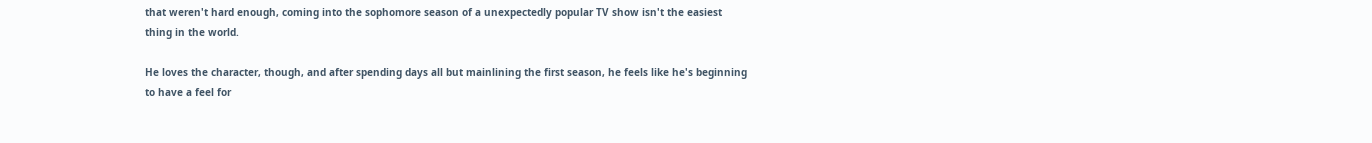that weren't hard enough, coming into the sophomore season of a unexpectedly popular TV show isn't the easiest thing in the world.

He loves the character, though, and after spending days all but mainlining the first season, he feels like he's beginning to have a feel for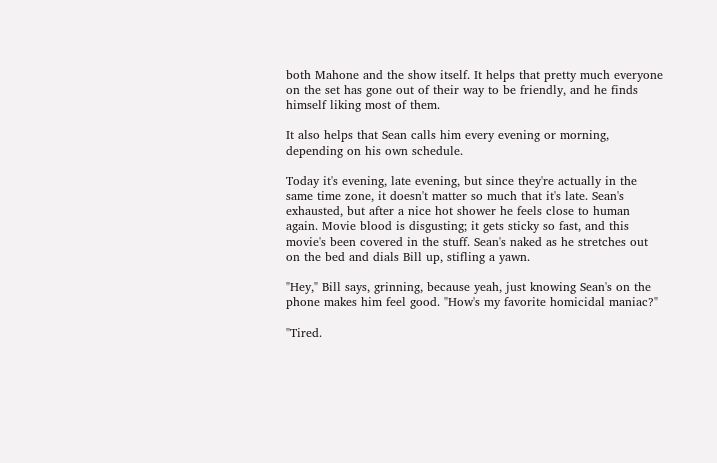both Mahone and the show itself. It helps that pretty much everyone on the set has gone out of their way to be friendly, and he finds himself liking most of them.

It also helps that Sean calls him every evening or morning, depending on his own schedule.

Today it's evening, late evening, but since they're actually in the same time zone, it doesn't matter so much that it's late. Sean's exhausted, but after a nice hot shower he feels close to human again. Movie blood is disgusting; it gets sticky so fast, and this movie's been covered in the stuff. Sean's naked as he stretches out on the bed and dials Bill up, stifling a yawn.

"Hey," Bill says, grinning, because yeah, just knowing Sean's on the phone makes him feel good. "How's my favorite homicidal maniac?"

"Tired.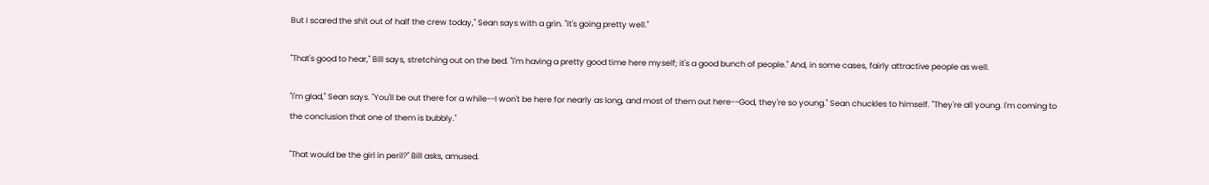But I scared the shit out of half the crew today," Sean says with a grin. "It's going pretty well."

"That's good to hear," Bill says, stretching out on the bed. "I'm having a pretty good time here myself; it's a good bunch of people." And, in some cases, fairly attractive people as well.

"I'm glad," Sean says. "You'll be out there for a while--I won't be here for nearly as long, and most of them out here--God, they're so young." Sean chuckles to himself. "They're all young. I'm coming to the conclusion that one of them is bubbly."

"That would be the girl in peril?" Bill asks, amused.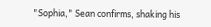"Sophia," Sean confirms, shaking his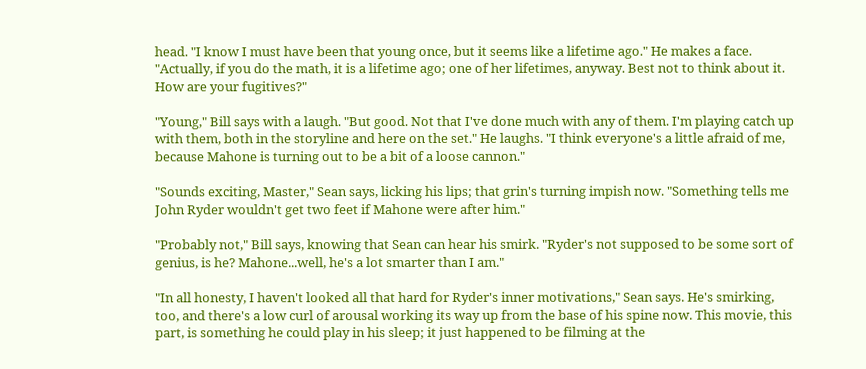head. "I know I must have been that young once, but it seems like a lifetime ago." He makes a face. "Actually, if you do the math, it is a lifetime ago; one of her lifetimes, anyway. Best not to think about it. How are your fugitives?"

"Young," Bill says with a laugh. "But good. Not that I've done much with any of them. I'm playing catch up with them, both in the storyline and here on the set." He laughs. "I think everyone's a little afraid of me, because Mahone is turning out to be a bit of a loose cannon."

"Sounds exciting, Master," Sean says, licking his lips; that grin's turning impish now. "Something tells me John Ryder wouldn't get two feet if Mahone were after him."

"Probably not," Bill says, knowing that Sean can hear his smirk. "Ryder's not supposed to be some sort of genius, is he? Mahone...well, he's a lot smarter than I am."

"In all honesty, I haven't looked all that hard for Ryder's inner motivations," Sean says. He's smirking, too, and there's a low curl of arousal working its way up from the base of his spine now. This movie, this part, is something he could play in his sleep; it just happened to be filming at the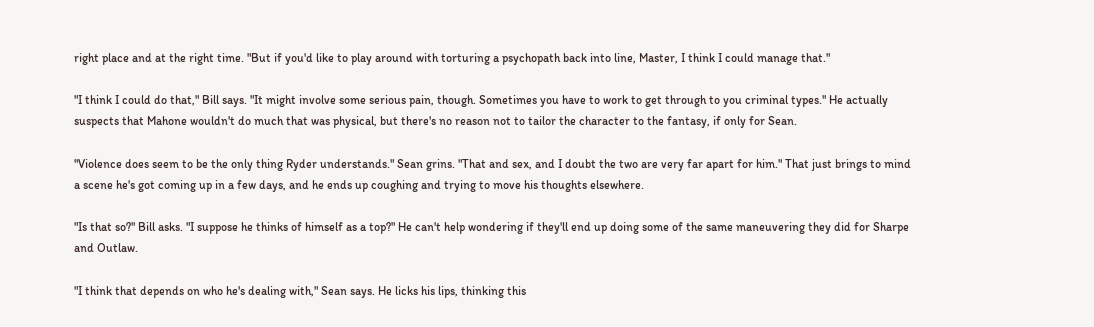right place and at the right time. "But if you'd like to play around with torturing a psychopath back into line, Master, I think I could manage that."

"I think I could do that," Bill says. "It might involve some serious pain, though. Sometimes you have to work to get through to you criminal types." He actually suspects that Mahone wouldn't do much that was physical, but there's no reason not to tailor the character to the fantasy, if only for Sean.

"Violence does seem to be the only thing Ryder understands." Sean grins. "That and sex, and I doubt the two are very far apart for him." That just brings to mind a scene he's got coming up in a few days, and he ends up coughing and trying to move his thoughts elsewhere.

"Is that so?" Bill asks. "I suppose he thinks of himself as a top?" He can't help wondering if they'll end up doing some of the same maneuvering they did for Sharpe and Outlaw.

"I think that depends on who he's dealing with," Sean says. He licks his lips, thinking this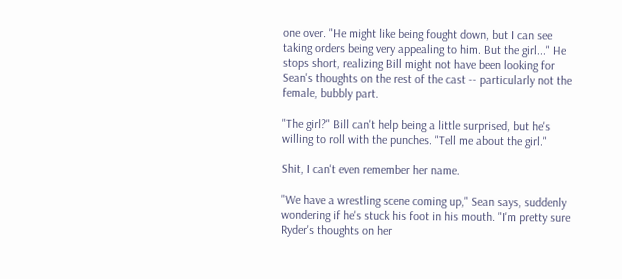one over. "He might like being fought down, but I can see taking orders being very appealing to him. But the girl..." He stops short, realizing Bill might not have been looking for Sean's thoughts on the rest of the cast -- particularly not the female, bubbly part.

"The girl?" Bill can't help being a little surprised, but he's willing to roll with the punches. "Tell me about the girl."

Shit, I can't even remember her name.

"We have a wrestling scene coming up," Sean says, suddenly wondering if he's stuck his foot in his mouth. "I'm pretty sure Ryder's thoughts on her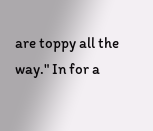are toppy all the way." In for a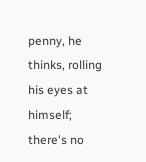penny, he thinks, rolling his eyes at himself; there's no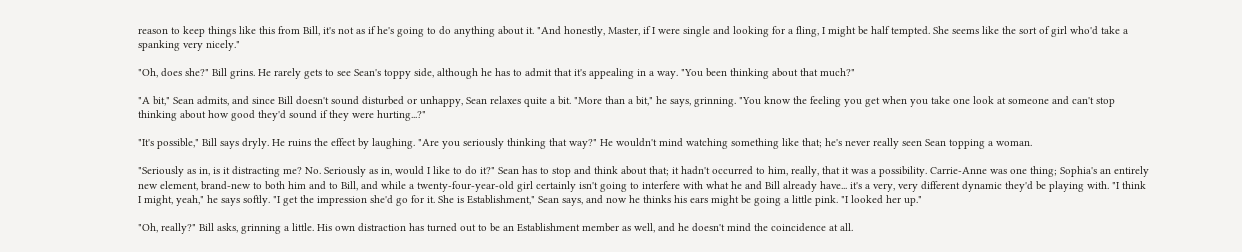reason to keep things like this from Bill, it's not as if he's going to do anything about it. "And honestly, Master, if I were single and looking for a fling, I might be half tempted. She seems like the sort of girl who'd take a spanking very nicely."

"Oh, does she?" Bill grins. He rarely gets to see Sean's toppy side, although he has to admit that it's appealing in a way. "You been thinking about that much?"

"A bit," Sean admits, and since Bill doesn't sound disturbed or unhappy, Sean relaxes quite a bit. "More than a bit," he says, grinning. "You know the feeling you get when you take one look at someone and can't stop thinking about how good they'd sound if they were hurting...?"

"It's possible," Bill says dryly. He ruins the effect by laughing. "Are you seriously thinking that way?" He wouldn't mind watching something like that; he's never really seen Sean topping a woman.

"Seriously as in, is it distracting me? No. Seriously as in, would I like to do it?" Sean has to stop and think about that; it hadn't occurred to him, really, that it was a possibility. Carrie-Anne was one thing; Sophia's an entirely new element, brand-new to both him and to Bill, and while a twenty-four-year-old girl certainly isn't going to interfere with what he and Bill already have... it's a very, very different dynamic they'd be playing with. "I think I might, yeah," he says softly. "I get the impression she'd go for it. She is Establishment," Sean says, and now he thinks his ears might be going a little pink. "I looked her up."

"Oh, really?" Bill asks, grinning a little. His own distraction has turned out to be an Establishment member as well, and he doesn't mind the coincidence at all.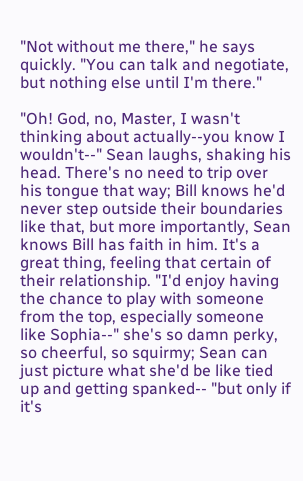"Not without me there," he says quickly. "You can talk and negotiate, but nothing else until I'm there."

"Oh! God, no, Master, I wasn't thinking about actually--you know I wouldn't--" Sean laughs, shaking his head. There's no need to trip over his tongue that way; Bill knows he'd never step outside their boundaries like that, but more importantly, Sean knows Bill has faith in him. It's a great thing, feeling that certain of their relationship. "I'd enjoy having the chance to play with someone from the top, especially someone like Sophia--" she's so damn perky, so cheerful, so squirmy; Sean can just picture what she'd be like tied up and getting spanked-- "but only if it's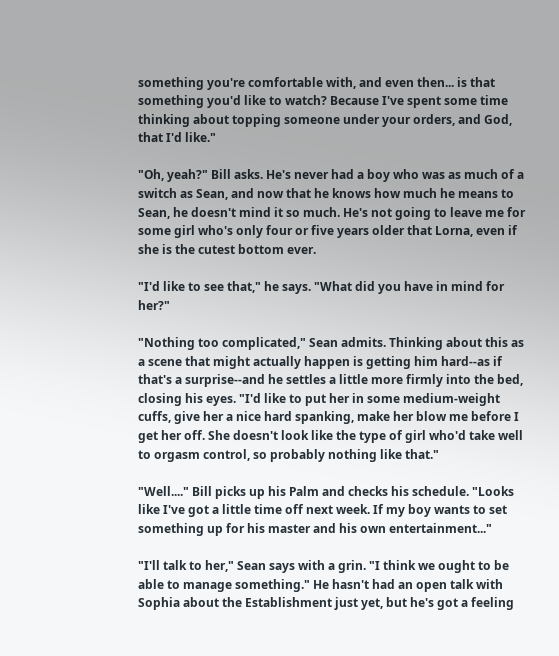something you're comfortable with, and even then... is that something you'd like to watch? Because I've spent some time thinking about topping someone under your orders, and God, that I'd like."

"Oh, yeah?" Bill asks. He's never had a boy who was as much of a switch as Sean, and now that he knows how much he means to Sean, he doesn't mind it so much. He's not going to leave me for some girl who's only four or five years older that Lorna, even if she is the cutest bottom ever.

"I'd like to see that," he says. "What did you have in mind for her?"

"Nothing too complicated," Sean admits. Thinking about this as a scene that might actually happen is getting him hard--as if that's a surprise--and he settles a little more firmly into the bed, closing his eyes. "I'd like to put her in some medium-weight cuffs, give her a nice hard spanking, make her blow me before I get her off. She doesn't look like the type of girl who'd take well to orgasm control, so probably nothing like that."

"Well...." Bill picks up his Palm and checks his schedule. "Looks like I've got a little time off next week. If my boy wants to set something up for his master and his own entertainment..."

"I'll talk to her," Sean says with a grin. "I think we ought to be able to manage something." He hasn't had an open talk with Sophia about the Establishment just yet, but he's got a feeling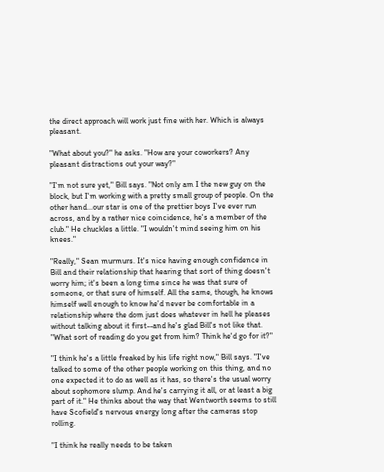the direct approach will work just fine with her. Which is always pleasant.

"What about you?" he asks. "How are your coworkers? Any pleasant distractions out your way?"

"I'm not sure yet," Bill says. "Not only am I the new guy on the block, but I'm working with a pretty small group of people. On the other hand...our star is one of the prettier boys I've ever run across, and by a rather nice coincidence, he's a member of the club." He chuckles a little. "I wouldn't mind seeing him on his knees."

"Really," Sean murmurs. It's nice having enough confidence in Bill and their relationship that hearing that sort of thing doesn't worry him; it's been a long time since he was that sure of someone, or that sure of himself. All the same, though, he knows himself well enough to know he'd never be comfortable in a relationship where the dom just does whatever in hell he pleases without talking about it first--and he's glad Bill's not like that. "What sort of reading do you get from him? Think he'd go for it?"

"I think he's a little freaked by his life right now," Bill says. "I've talked to some of the other people working on this thing, and no one expected it to do as well as it has, so there's the usual worry about sophomore slump. And he's carrying it all, or at least a big part of it." He thinks about the way that Wentworth seems to still have Scofield's nervous energy long after the cameras stop rolling.

"I think he really needs to be taken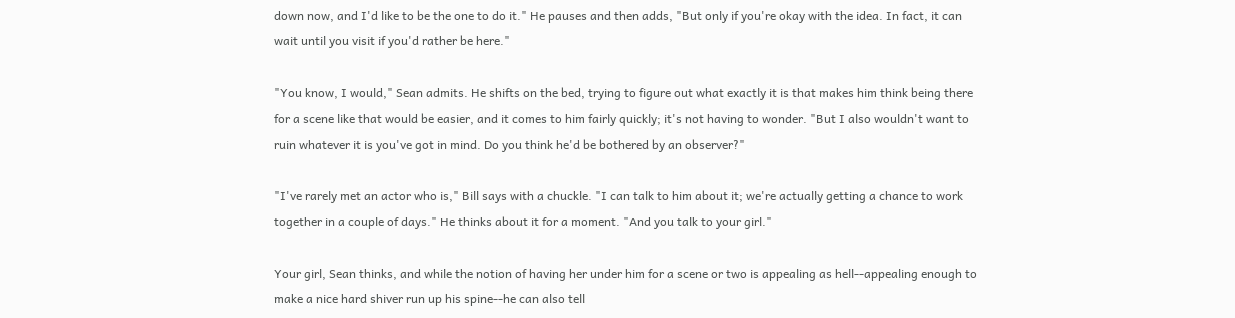down now, and I'd like to be the one to do it." He pauses and then adds, "But only if you're okay with the idea. In fact, it can wait until you visit if you'd rather be here."

"You know, I would," Sean admits. He shifts on the bed, trying to figure out what exactly it is that makes him think being there for a scene like that would be easier, and it comes to him fairly quickly; it's not having to wonder. "But I also wouldn't want to ruin whatever it is you've got in mind. Do you think he'd be bothered by an observer?"

"I've rarely met an actor who is," Bill says with a chuckle. "I can talk to him about it; we're actually getting a chance to work together in a couple of days." He thinks about it for a moment. "And you talk to your girl."

Your girl, Sean thinks, and while the notion of having her under him for a scene or two is appealing as hell--appealing enough to make a nice hard shiver run up his spine--he can also tell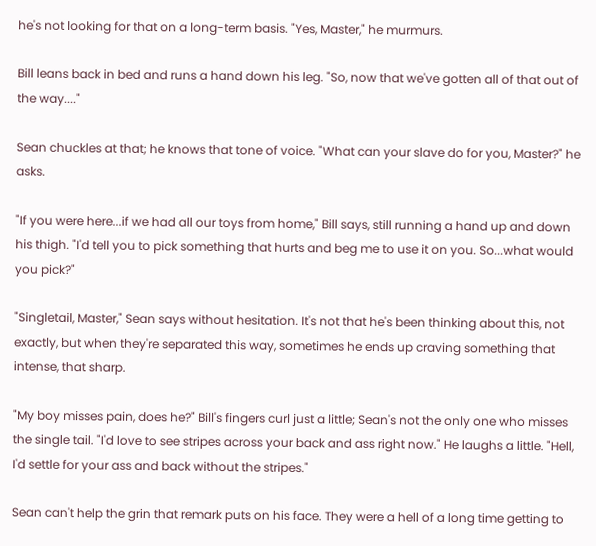he's not looking for that on a long-term basis. "Yes, Master," he murmurs.

Bill leans back in bed and runs a hand down his leg. "So, now that we've gotten all of that out of the way...."

Sean chuckles at that; he knows that tone of voice. "What can your slave do for you, Master?" he asks.

"If you were here...if we had all our toys from home," Bill says, still running a hand up and down his thigh. "I'd tell you to pick something that hurts and beg me to use it on you. So...what would you pick?"

"Singletail, Master," Sean says without hesitation. It's not that he's been thinking about this, not exactly, but when they're separated this way, sometimes he ends up craving something that intense, that sharp.

"My boy misses pain, does he?" Bill's fingers curl just a little; Sean's not the only one who misses the single tail. "I'd love to see stripes across your back and ass right now." He laughs a little. "Hell, I'd settle for your ass and back without the stripes."

Sean can't help the grin that remark puts on his face. They were a hell of a long time getting to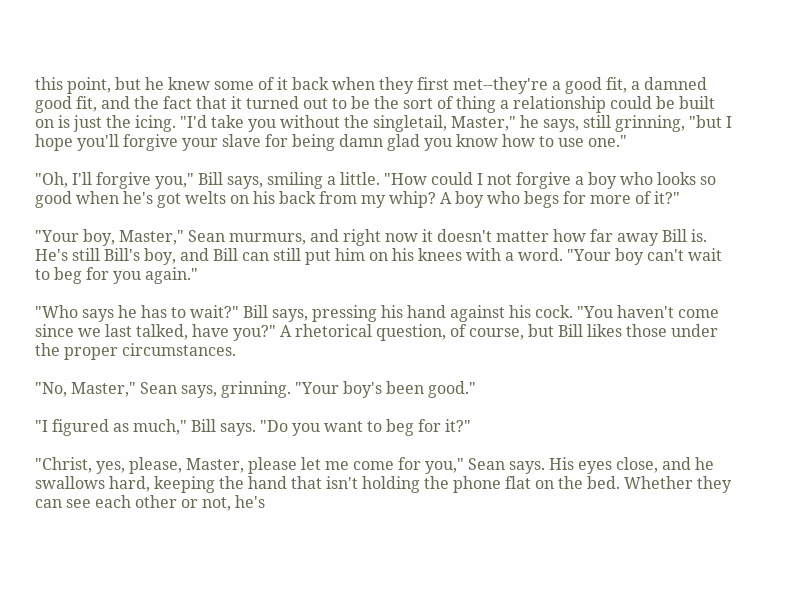this point, but he knew some of it back when they first met--they're a good fit, a damned good fit, and the fact that it turned out to be the sort of thing a relationship could be built on is just the icing. "I'd take you without the singletail, Master," he says, still grinning, "but I hope you'll forgive your slave for being damn glad you know how to use one."

"Oh, I'll forgive you," Bill says, smiling a little. "How could I not forgive a boy who looks so good when he's got welts on his back from my whip? A boy who begs for more of it?"

"Your boy, Master," Sean murmurs, and right now it doesn't matter how far away Bill is. He's still Bill's boy, and Bill can still put him on his knees with a word. "Your boy can't wait to beg for you again."

"Who says he has to wait?" Bill says, pressing his hand against his cock. "You haven't come since we last talked, have you?" A rhetorical question, of course, but Bill likes those under the proper circumstances.

"No, Master," Sean says, grinning. "Your boy's been good."

"I figured as much," Bill says. "Do you want to beg for it?"

"Christ, yes, please, Master, please let me come for you," Sean says. His eyes close, and he swallows hard, keeping the hand that isn't holding the phone flat on the bed. Whether they can see each other or not, he's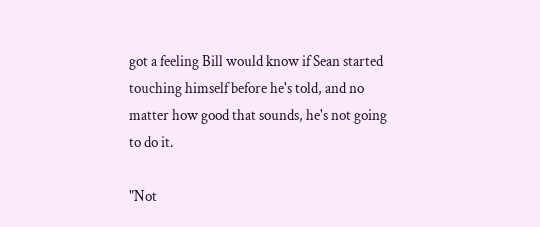got a feeling Bill would know if Sean started touching himself before he's told, and no matter how good that sounds, he's not going to do it.

"Not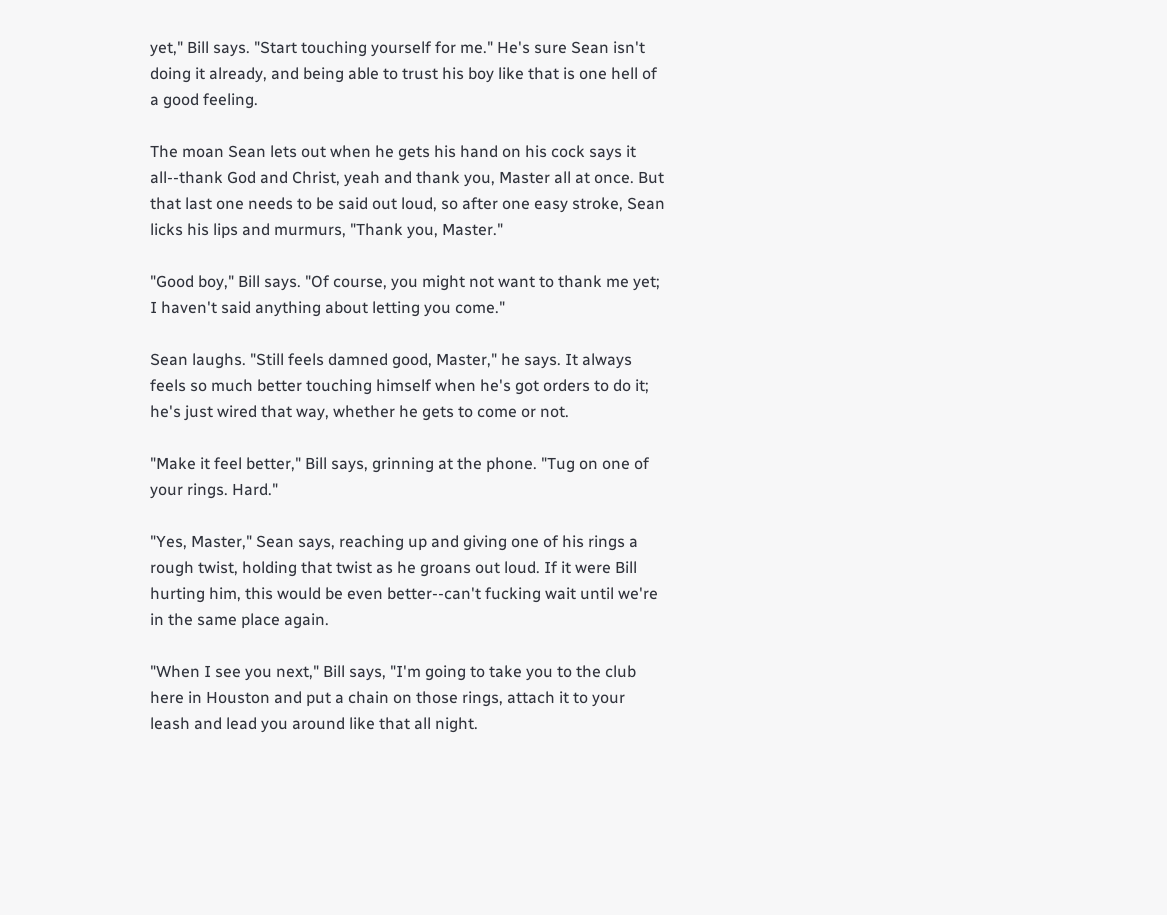yet," Bill says. "Start touching yourself for me." He's sure Sean isn't doing it already, and being able to trust his boy like that is one hell of a good feeling.

The moan Sean lets out when he gets his hand on his cock says it all--thank God and Christ, yeah and thank you, Master all at once. But that last one needs to be said out loud, so after one easy stroke, Sean licks his lips and murmurs, "Thank you, Master."

"Good boy," Bill says. "Of course, you might not want to thank me yet; I haven't said anything about letting you come."

Sean laughs. "Still feels damned good, Master," he says. It always feels so much better touching himself when he's got orders to do it; he's just wired that way, whether he gets to come or not.

"Make it feel better," Bill says, grinning at the phone. "Tug on one of your rings. Hard."

"Yes, Master," Sean says, reaching up and giving one of his rings a rough twist, holding that twist as he groans out loud. If it were Bill hurting him, this would be even better--can't fucking wait until we're in the same place again.

"When I see you next," Bill says, "I'm going to take you to the club here in Houston and put a chain on those rings, attach it to your leash and lead you around like that all night.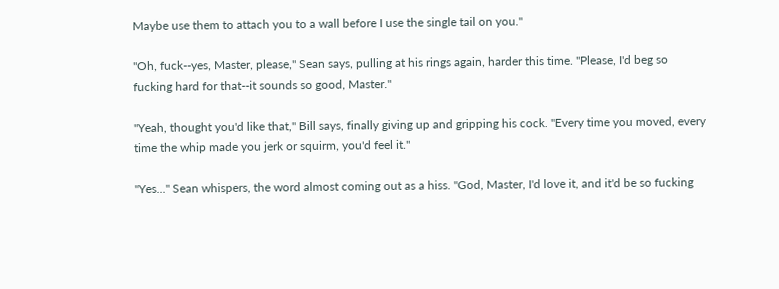Maybe use them to attach you to a wall before I use the single tail on you."

"Oh, fuck--yes, Master, please," Sean says, pulling at his rings again, harder this time. "Please, I'd beg so fucking hard for that--it sounds so good, Master."

"Yeah, thought you'd like that," Bill says, finally giving up and gripping his cock. "Every time you moved, every time the whip made you jerk or squirm, you'd feel it."

"Yes..." Sean whispers, the word almost coming out as a hiss. "God, Master, I'd love it, and it'd be so fucking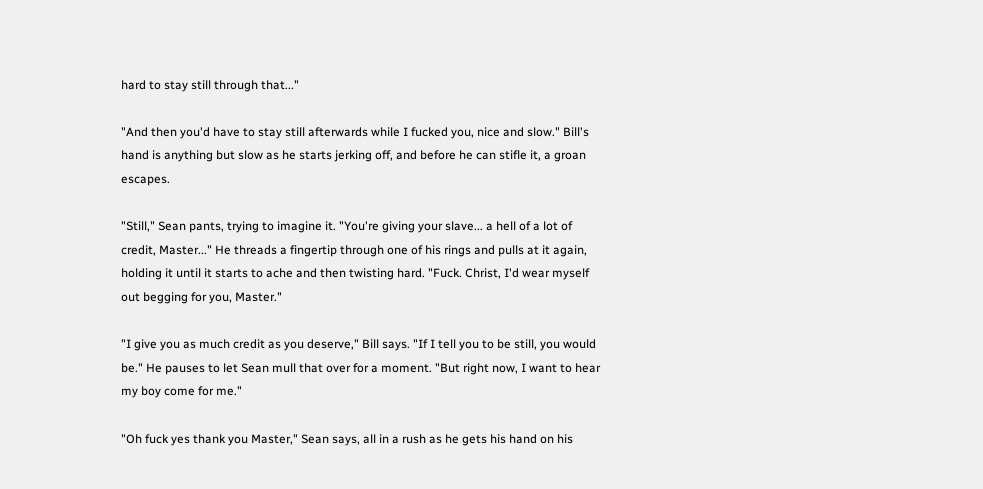hard to stay still through that..."

"And then you'd have to stay still afterwards while I fucked you, nice and slow." Bill's hand is anything but slow as he starts jerking off, and before he can stifle it, a groan escapes.

"Still," Sean pants, trying to imagine it. "You're giving your slave... a hell of a lot of credit, Master..." He threads a fingertip through one of his rings and pulls at it again, holding it until it starts to ache and then twisting hard. "Fuck. Christ, I'd wear myself out begging for you, Master."

"I give you as much credit as you deserve," Bill says. "If I tell you to be still, you would be." He pauses to let Sean mull that over for a moment. "But right now, I want to hear my boy come for me."

"Oh fuck yes thank you Master," Sean says, all in a rush as he gets his hand on his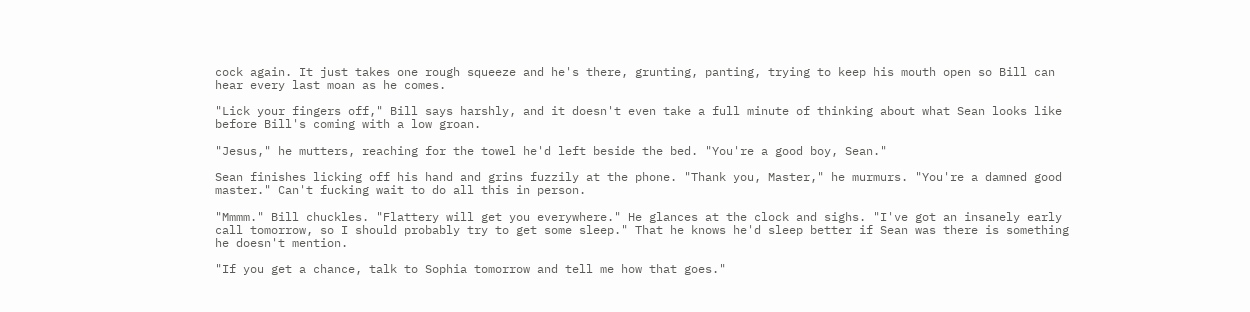cock again. It just takes one rough squeeze and he's there, grunting, panting, trying to keep his mouth open so Bill can hear every last moan as he comes.

"Lick your fingers off," Bill says harshly, and it doesn't even take a full minute of thinking about what Sean looks like before Bill's coming with a low groan.

"Jesus," he mutters, reaching for the towel he'd left beside the bed. "You're a good boy, Sean."

Sean finishes licking off his hand and grins fuzzily at the phone. "Thank you, Master," he murmurs. "You're a damned good master." Can't fucking wait to do all this in person.

"Mmmm." Bill chuckles. "Flattery will get you everywhere." He glances at the clock and sighs. "I've got an insanely early call tomorrow, so I should probably try to get some sleep." That he knows he'd sleep better if Sean was there is something he doesn't mention.

"If you get a chance, talk to Sophia tomorrow and tell me how that goes."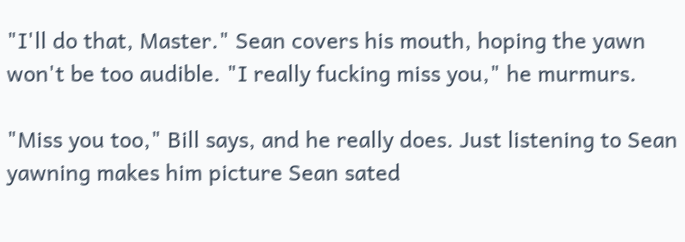"I'll do that, Master." Sean covers his mouth, hoping the yawn won't be too audible. "I really fucking miss you," he murmurs.

"Miss you too," Bill says, and he really does. Just listening to Sean yawning makes him picture Sean sated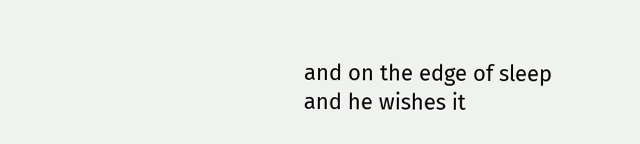and on the edge of sleep and he wishes it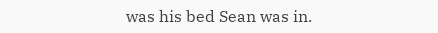was his bed Sean was in.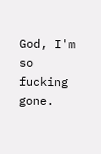God, I'm so fucking gone.